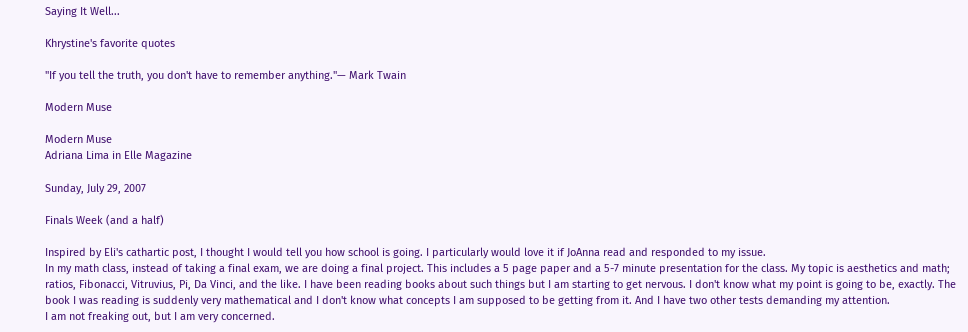Saying It Well...

Khrystine's favorite quotes

"If you tell the truth, you don't have to remember anything."— Mark Twain

Modern Muse

Modern Muse
Adriana Lima in Elle Magazine

Sunday, July 29, 2007

Finals Week (and a half)

Inspired by Eli's cathartic post, I thought I would tell you how school is going. I particularly would love it if JoAnna read and responded to my issue.
In my math class, instead of taking a final exam, we are doing a final project. This includes a 5 page paper and a 5-7 minute presentation for the class. My topic is aesthetics and math; ratios, Fibonacci, Vitruvius, Pi, Da Vinci, and the like. I have been reading books about such things but I am starting to get nervous. I don't know what my point is going to be, exactly. The book I was reading is suddenly very mathematical and I don't know what concepts I am supposed to be getting from it. And I have two other tests demanding my attention.
I am not freaking out, but I am very concerned.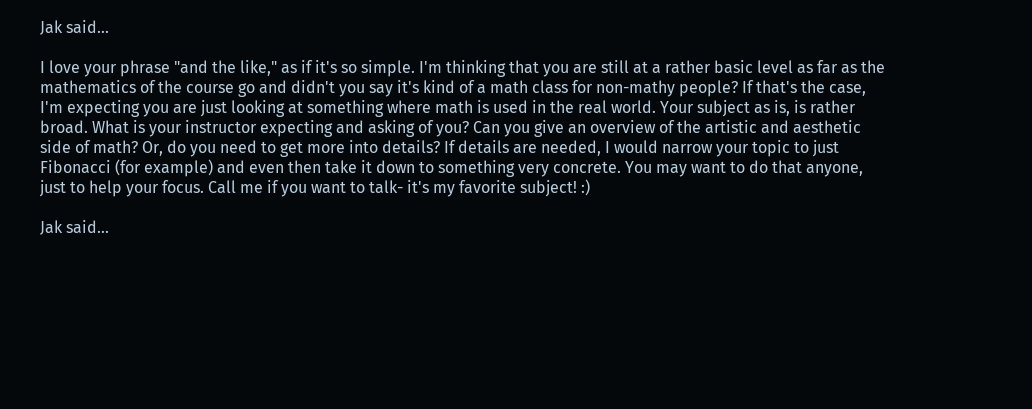Jak said...

I love your phrase "and the like," as if it's so simple. I'm thinking that you are still at a rather basic level as far as the mathematics of the course go and didn't you say it's kind of a math class for non-mathy people? If that's the case, I'm expecting you are just looking at something where math is used in the real world. Your subject as is, is rather broad. What is your instructor expecting and asking of you? Can you give an overview of the artistic and aesthetic side of math? Or, do you need to get more into details? If details are needed, I would narrow your topic to just Fibonacci (for example) and even then take it down to something very concrete. You may want to do that anyone, just to help your focus. Call me if you want to talk- it's my favorite subject! :)

Jak said...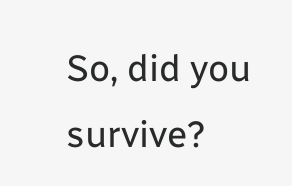So, did you survive?